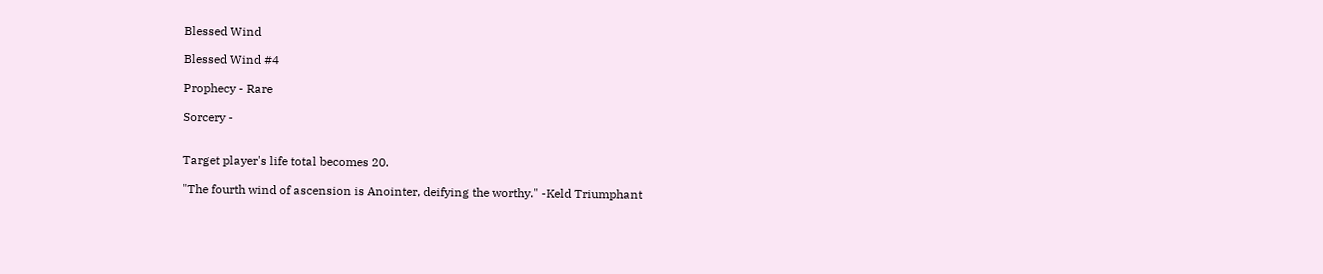Blessed Wind

Blessed Wind #4

Prophecy - Rare

Sorcery -


Target player's life total becomes 20.

"The fourth wind of ascension is Anointer, deifying the worthy." -Keld Triumphant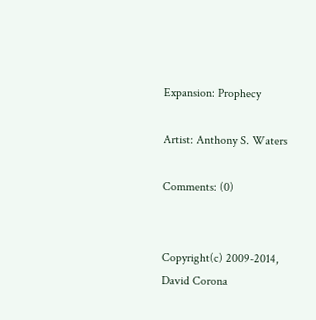Expansion: Prophecy

Artist: Anthony S. Waters

Comments: (0)


Copyright(c) 2009-2014, David Corona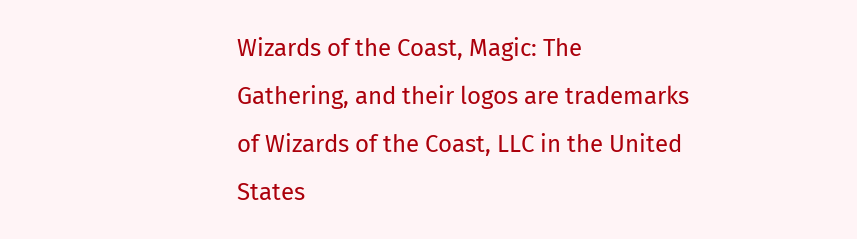Wizards of the Coast, Magic: The Gathering, and their logos are trademarks of Wizards of the Coast, LLC in the United States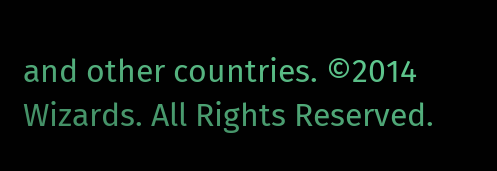and other countries. ©2014 Wizards. All Rights Reserved.